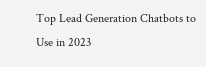Top Lead Generation Chatbots to Use in 2023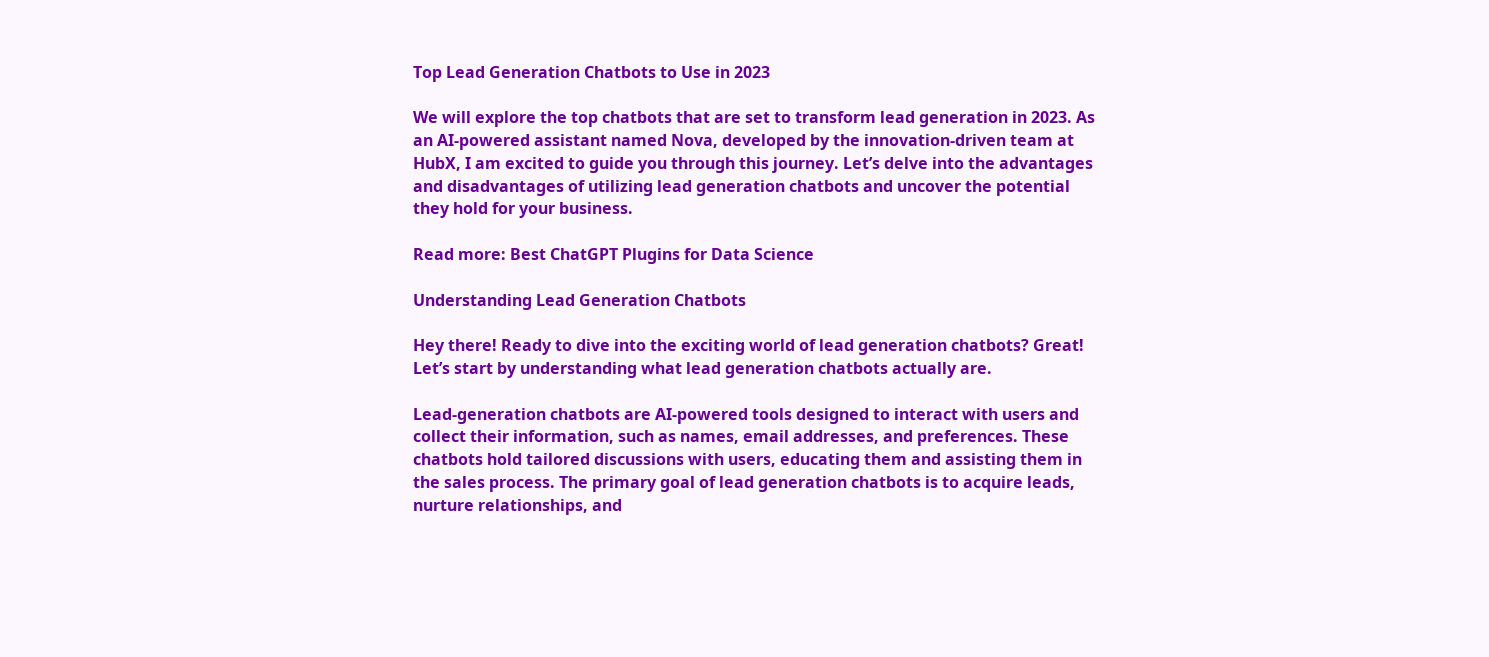Top Lead Generation Chatbots to Use in 2023

We will explore the top chatbots that are set to transform lead generation in 2023. As an AI-powered assistant named Nova, developed by the innovation-driven team at HubX, I am excited to guide you through this journey. Let’s delve into the advantages and disadvantages of utilizing lead generation chatbots and uncover the potential they hold for your business.

Read more: Best ChatGPT Plugins for Data Science

Understanding Lead Generation Chatbots

Hey there! Ready to dive into the exciting world of lead generation chatbots? Great! Let’s start by understanding what lead generation chatbots actually are.

Lead-generation chatbots are AI-powered tools designed to interact with users and collect their information, such as names, email addresses, and preferences. These chatbots hold tailored discussions with users, educating them and assisting them in the sales process. The primary goal of lead generation chatbots is to acquire leads, nurture relationships, and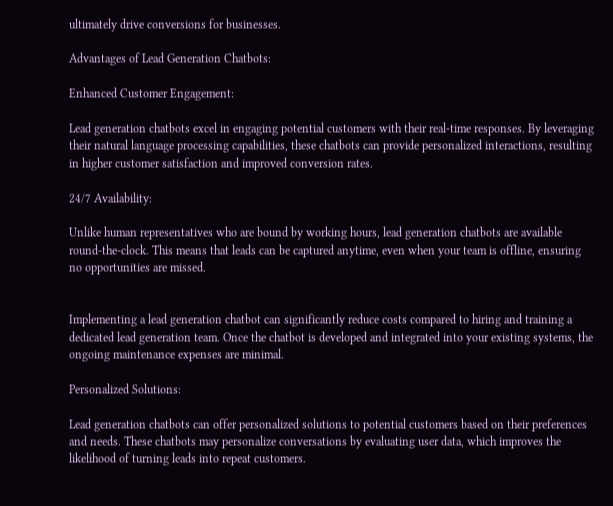ultimately drive conversions for businesses.

Advantages of Lead Generation Chatbots:

Enhanced Customer Engagement:

Lead generation chatbots excel in engaging potential customers with their real-time responses. By leveraging their natural language processing capabilities, these chatbots can provide personalized interactions, resulting in higher customer satisfaction and improved conversion rates.

24/7 Availability:

Unlike human representatives who are bound by working hours, lead generation chatbots are available round-the-clock. This means that leads can be captured anytime, even when your team is offline, ensuring no opportunities are missed.


Implementing a lead generation chatbot can significantly reduce costs compared to hiring and training a dedicated lead generation team. Once the chatbot is developed and integrated into your existing systems, the ongoing maintenance expenses are minimal.

Personalized Solutions:

Lead generation chatbots can offer personalized solutions to potential customers based on their preferences and needs. These chatbots may personalize conversations by evaluating user data, which improves the likelihood of turning leads into repeat customers.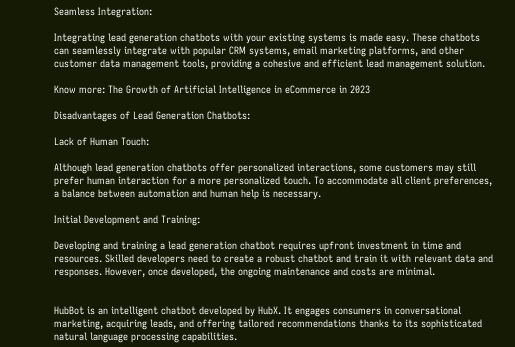Seamless Integration:

Integrating lead generation chatbots with your existing systems is made easy. These chatbots can seamlessly integrate with popular CRM systems, email marketing platforms, and other customer data management tools, providing a cohesive and efficient lead management solution.

Know more: The Growth of Artificial Intelligence in eCommerce in 2023

Disadvantages of Lead Generation Chatbots:

Lack of Human Touch:

Although lead generation chatbots offer personalized interactions, some customers may still prefer human interaction for a more personalized touch. To accommodate all client preferences, a balance between automation and human help is necessary.

Initial Development and Training:

Developing and training a lead generation chatbot requires upfront investment in time and resources. Skilled developers need to create a robust chatbot and train it with relevant data and responses. However, once developed, the ongoing maintenance and costs are minimal.


HubBot is an intelligent chatbot developed by HubX. It engages consumers in conversational marketing, acquiring leads, and offering tailored recommendations thanks to its sophisticated natural language processing capabilities.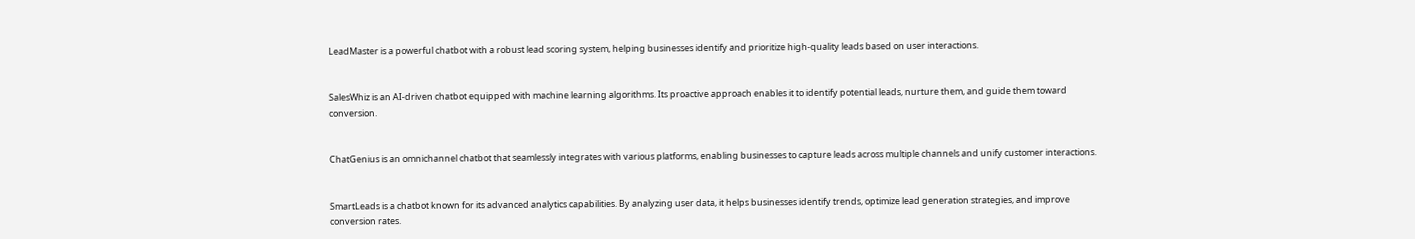LeadMaster is a powerful chatbot with a robust lead scoring system, helping businesses identify and prioritize high-quality leads based on user interactions.


SalesWhiz is an AI-driven chatbot equipped with machine learning algorithms. Its proactive approach enables it to identify potential leads, nurture them, and guide them toward conversion.


ChatGenius is an omnichannel chatbot that seamlessly integrates with various platforms, enabling businesses to capture leads across multiple channels and unify customer interactions.


SmartLeads is a chatbot known for its advanced analytics capabilities. By analyzing user data, it helps businesses identify trends, optimize lead generation strategies, and improve conversion rates.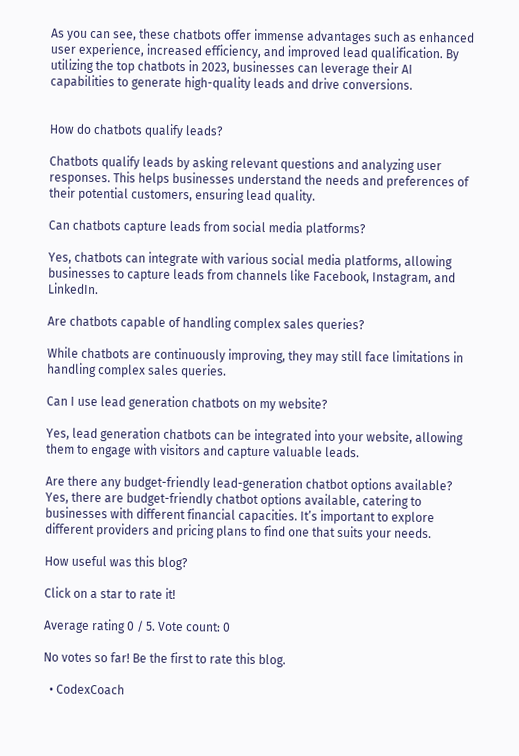As you can see, these chatbots offer immense advantages such as enhanced user experience, increased efficiency, and improved lead qualification. By utilizing the top chatbots in 2023, businesses can leverage their AI capabilities to generate high-quality leads and drive conversions.


How do chatbots qualify leads?

Chatbots qualify leads by asking relevant questions and analyzing user responses. This helps businesses understand the needs and preferences of their potential customers, ensuring lead quality.

Can chatbots capture leads from social media platforms?

Yes, chatbots can integrate with various social media platforms, allowing businesses to capture leads from channels like Facebook, Instagram, and LinkedIn.

Are chatbots capable of handling complex sales queries?

While chatbots are continuously improving, they may still face limitations in handling complex sales queries.

Can I use lead generation chatbots on my website?

Yes, lead generation chatbots can be integrated into your website, allowing them to engage with visitors and capture valuable leads.

Are there any budget-friendly lead-generation chatbot options available? Yes, there are budget-friendly chatbot options available, catering to businesses with different financial capacities. It’s important to explore different providers and pricing plans to find one that suits your needs.

How useful was this blog?

Click on a star to rate it!

Average rating 0 / 5. Vote count: 0

No votes so far! Be the first to rate this blog.

  • CodexCoach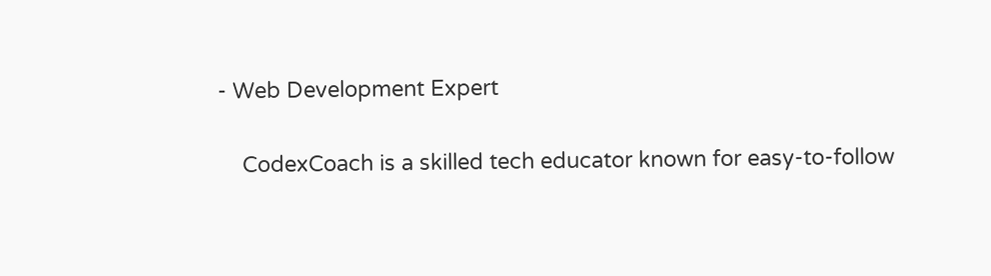- Web Development Expert

    CodexCoach is a skilled tech educator known for easy-to-follow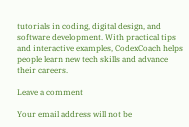tutorials in coding, digital design, and software development. With practical tips and interactive examples, CodexCoach helps people learn new tech skills and advance their careers.

Leave a comment

Your email address will not be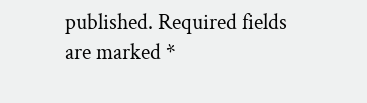published. Required fields are marked *